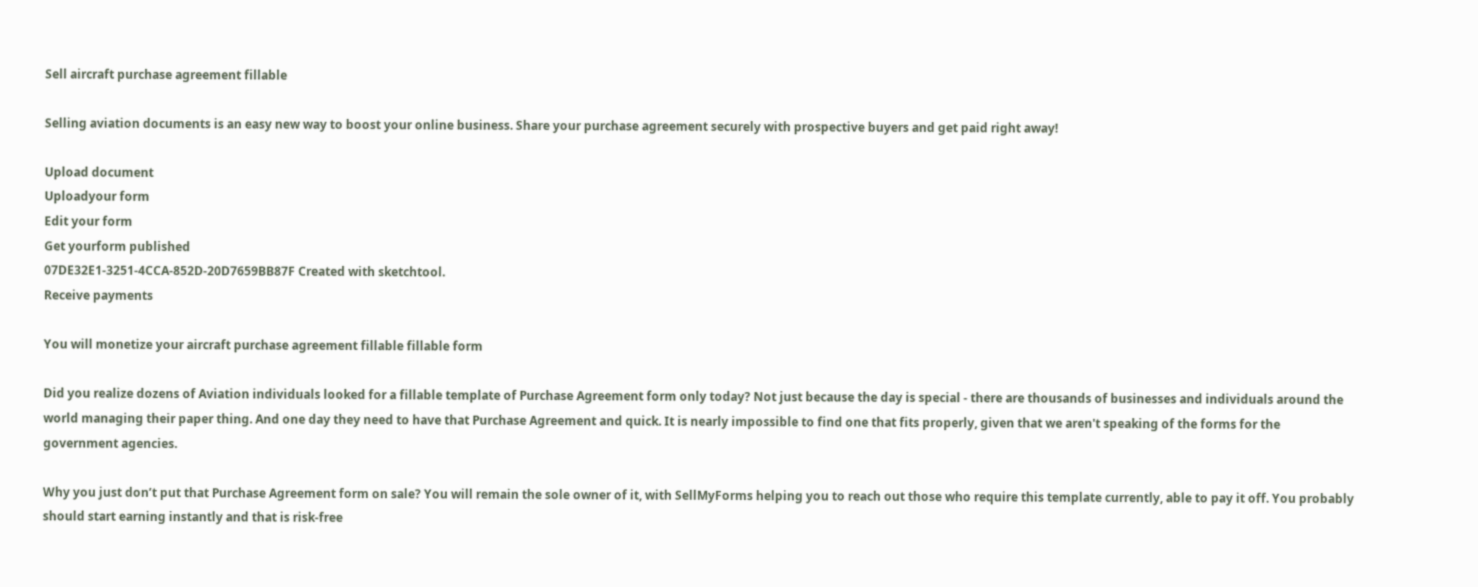Sell aircraft purchase agreement fillable

Selling aviation documents is an easy new way to boost your online business. Share your purchase agreement securely with prospective buyers and get paid right away!

Upload document
Uploadyour form
Edit your form
Get yourform published
07DE32E1-3251-4CCA-852D-20D7659BB87F Created with sketchtool.
Receive payments

You will monetize your aircraft purchase agreement fillable fillable form

Did you realize dozens of Aviation individuals looked for a fillable template of Purchase Agreement form only today? Not just because the day is special - there are thousands of businesses and individuals around the world managing their paper thing. And one day they need to have that Purchase Agreement and quick. It is nearly impossible to find one that fits properly, given that we aren't speaking of the forms for the government agencies.

Why you just don’t put that Purchase Agreement form on sale? You will remain the sole owner of it, with SellMyForms helping you to reach out those who require this template currently, able to pay it off. You probably should start earning instantly and that is risk-free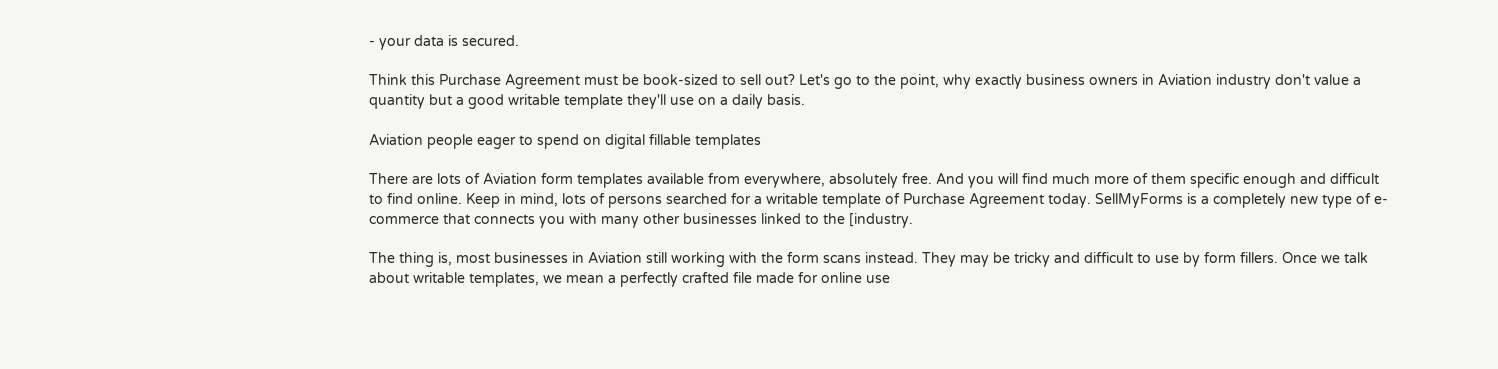- your data is secured.

Think this Purchase Agreement must be book-sized to sell out? Let's go to the point, why exactly business owners in Aviation industry don't value a quantity but a good writable template they'll use on a daily basis.

Aviation people eager to spend on digital fillable templates

There are lots of Aviation form templates available from everywhere, absolutely free. And you will find much more of them specific enough and difficult to find online. Keep in mind, lots of persons searched for a writable template of Purchase Agreement today. SellMyForms is a completely new type of e-commerce that connects you with many other businesses linked to the [industry.

The thing is, most businesses in Aviation still working with the form scans instead. They may be tricky and difficult to use by form fillers. Once we talk about writable templates, we mean a perfectly crafted file made for online use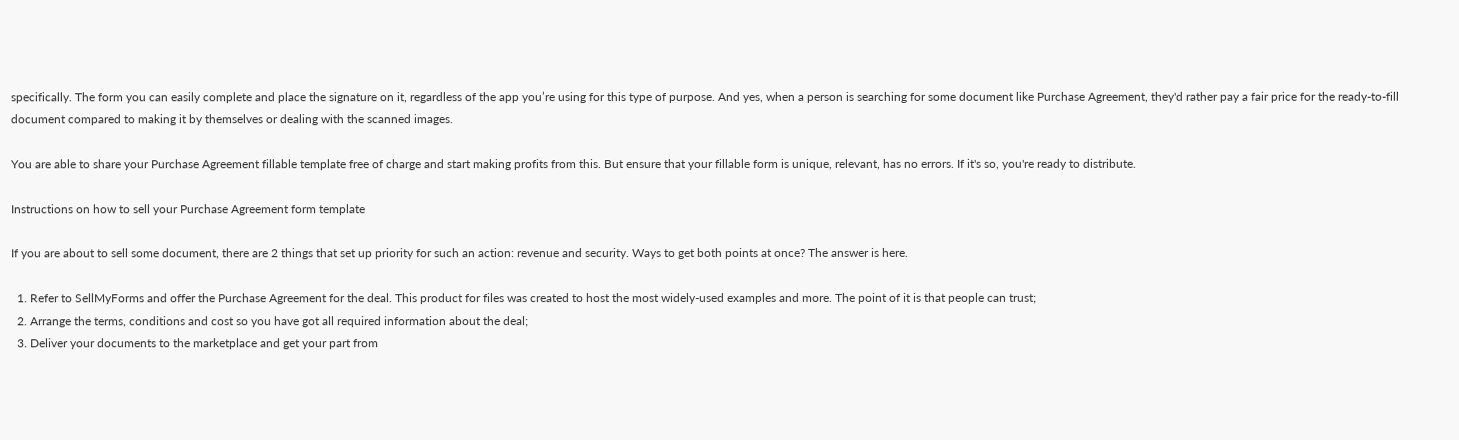specifically. The form you can easily complete and place the signature on it, regardless of the app you’re using for this type of purpose. And yes, when a person is searching for some document like Purchase Agreement, they'd rather pay a fair price for the ready-to-fill document compared to making it by themselves or dealing with the scanned images.

You are able to share your Purchase Agreement fillable template free of charge and start making profits from this. But ensure that your fillable form is unique, relevant, has no errors. If it's so, you're ready to distribute.

Instructions on how to sell your Purchase Agreement form template

If you are about to sell some document, there are 2 things that set up priority for such an action: revenue and security. Ways to get both points at once? The answer is here.

  1. Refer to SellMyForms and offer the Purchase Agreement for the deal. This product for files was created to host the most widely-used examples and more. The point of it is that people can trust;
  2. Arrange the terms, conditions and cost so you have got all required information about the deal;
  3. Deliver your documents to the marketplace and get your part from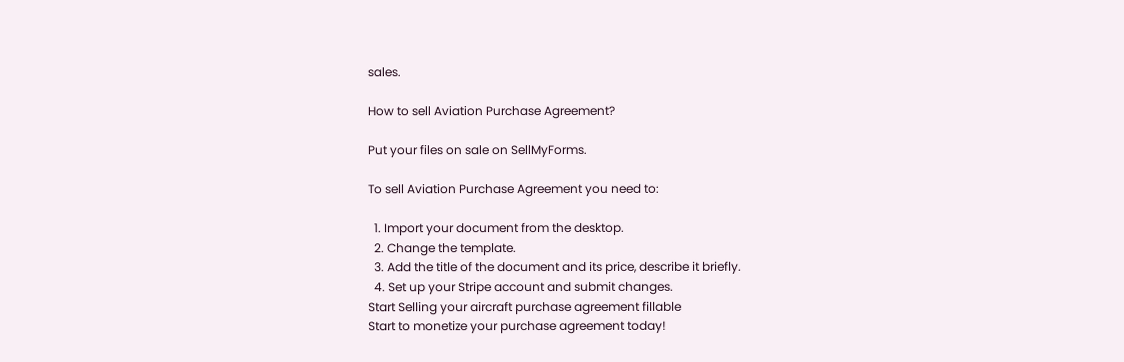sales.

How to sell Aviation Purchase Agreement?

Put your files on sale on SellMyForms.

To sell Aviation Purchase Agreement you need to:

  1. Import your document from the desktop.
  2. Change the template.
  3. Add the title of the document and its price, describe it briefly.
  4. Set up your Stripe account and submit changes.
Start Selling your aircraft purchase agreement fillable
Start to monetize your purchase agreement today!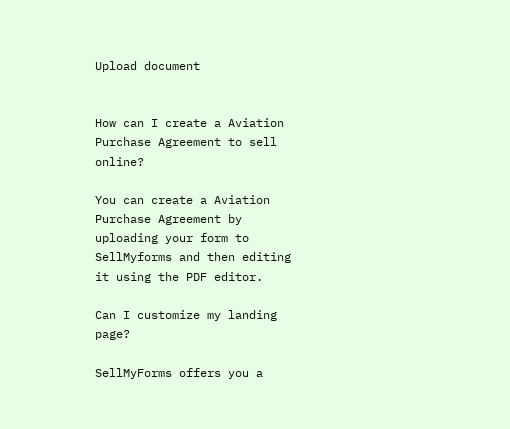Upload document


How can I create a Aviation Purchase Agreement to sell online?

You can create a Aviation Purchase Agreement by uploading your form to SellMyforms and then editing it using the PDF editor.

Can I customize my landing page?

SellMyForms offers you a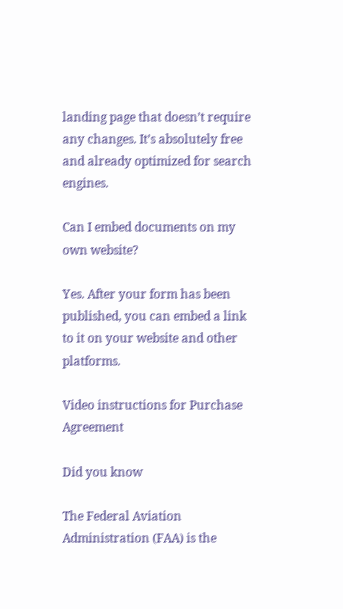landing page that doesn’t require any changes. It’s absolutely free and already optimized for search engines.

Can I embed documents on my own website?

Yes. After your form has been published, you can embed a link to it on your website and other platforms.

Video instructions for Purchase Agreement

Did you know

The Federal Aviation Administration (FAA) is the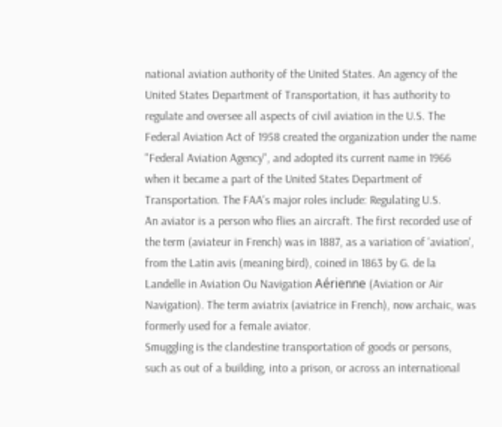national aviation authority of the United States. An agency of the United States Department of Transportation, it has authority to regulate and oversee all aspects of civil aviation in the U.S. The Federal Aviation Act of 1958 created the organization under the name "Federal Aviation Agency", and adopted its current name in 1966 when it became a part of the United States Department of Transportation. The FAA's major roles include: Regulating U.S.
An aviator is a person who flies an aircraft. The first recorded use of the term (aviateur in French) was in 1887, as a variation of 'aviation', from the Latin avis (meaning bird), coined in 1863 by G. de la Landelle in Aviation Ou Navigation Aérienne (Aviation or Air Navigation). The term aviatrix (aviatrice in French), now archaic, was formerly used for a female aviator.
Smuggling is the clandestine transportation of goods or persons, such as out of a building, into a prison, or across an international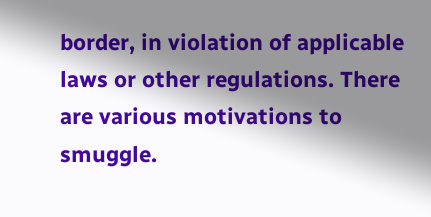border, in violation of applicable laws or other regulations. There are various motivations to smuggle.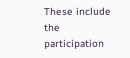These include the participation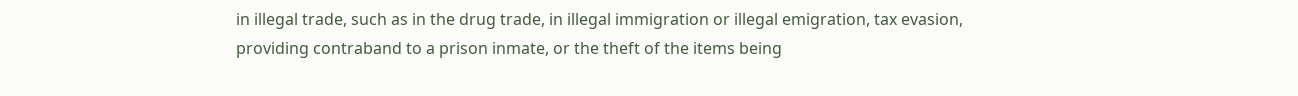in illegal trade, such as in the drug trade, in illegal immigration or illegal emigration, tax evasion, providing contraband to a prison inmate, or the theft of the items being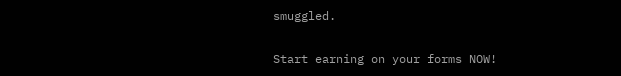smuggled.

Start earning on your forms NOW!